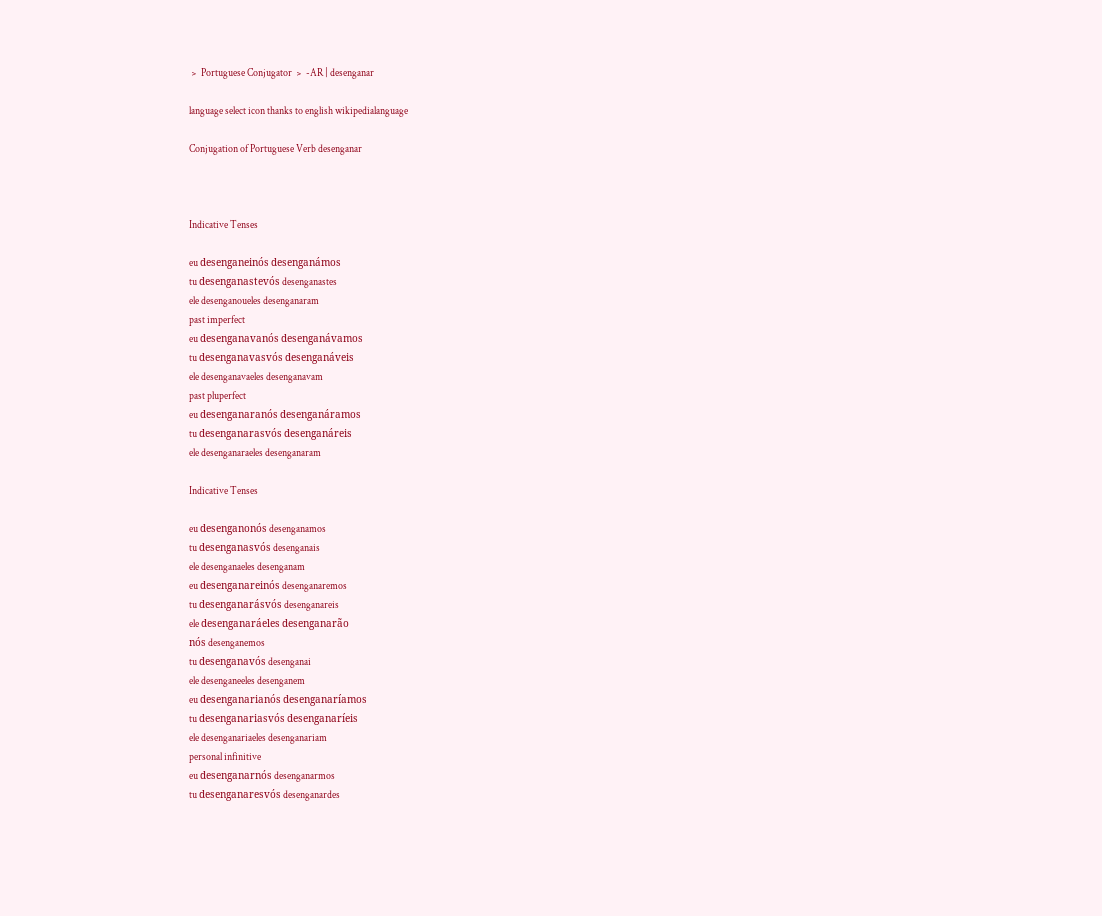﹥ Portuguese Conjugator ﹥ -AR | desenganar

language select icon thanks to english wikipedialanguage

Conjugation of Portuguese Verb desenganar



Indicative Tenses

eu desenganeinós desenganámos
tu desenganastevós desenganastes
ele desenganoueles desenganaram
past imperfect
eu desenganavanós desenganávamos
tu desenganavasvós desenganáveis
ele desenganavaeles desenganavam
past pluperfect
eu desenganaranós desenganáramos
tu desenganarasvós desenganáreis
ele desenganaraeles desenganaram

Indicative Tenses

eu desenganonós desenganamos
tu desenganasvós desenganais
ele desenganaeles desenganam
eu desenganareinós desenganaremos
tu desenganarásvós desenganareis
ele desenganaráeles desenganarão
nós desenganemos
tu desenganavós desenganai
ele desenganeeles desenganem
eu desenganarianós desenganaríamos
tu desenganariasvós desenganaríeis
ele desenganariaeles desenganariam
personal infinitive
eu desenganarnós desenganarmos
tu desenganaresvós desenganardes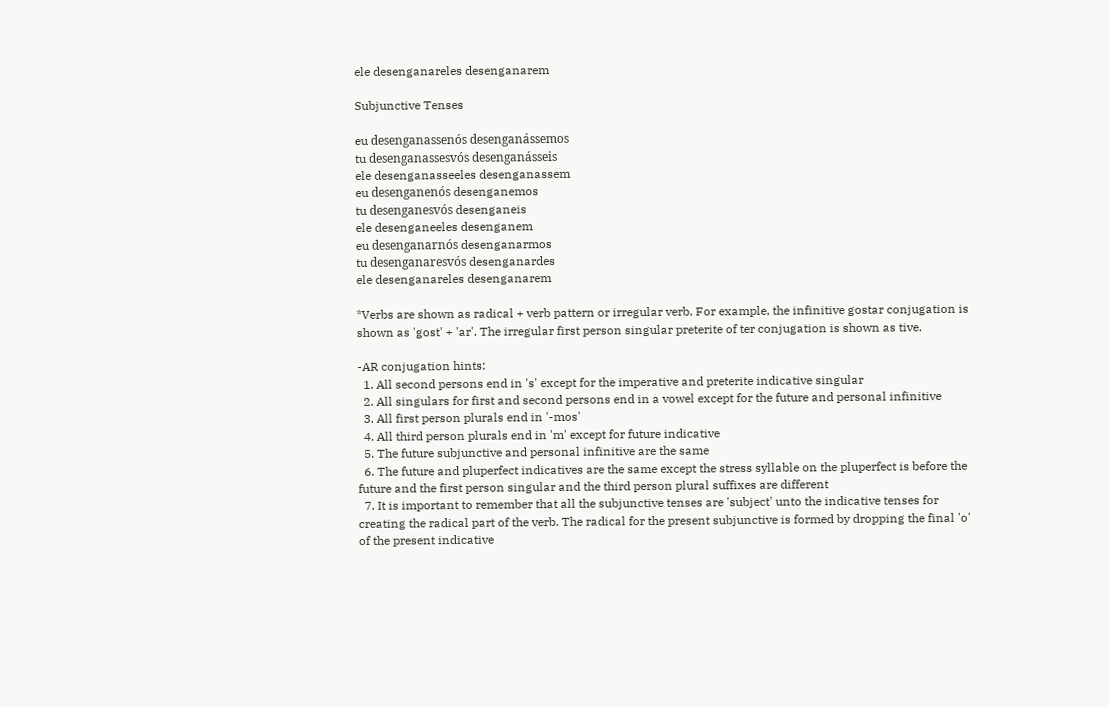ele desenganareles desenganarem

Subjunctive Tenses

eu desenganassenós desenganássemos
tu desenganassesvós desenganásseis
ele desenganasseeles desenganassem
eu desenganenós desenganemos
tu desenganesvós desenganeis
ele desenganeeles desenganem
eu desenganarnós desenganarmos
tu desenganaresvós desenganardes
ele desenganareles desenganarem

*Verbs are shown as radical + verb pattern or irregular verb. For example, the infinitive gostar conjugation is shown as 'gost' + 'ar'. The irregular first person singular preterite of ter conjugation is shown as tive.

-AR conjugation hints:
  1. All second persons end in 's' except for the imperative and preterite indicative singular
  2. All singulars for first and second persons end in a vowel except for the future and personal infinitive
  3. All first person plurals end in '-mos'
  4. All third person plurals end in 'm' except for future indicative
  5. The future subjunctive and personal infinitive are the same
  6. The future and pluperfect indicatives are the same except the stress syllable on the pluperfect is before the future and the first person singular and the third person plural suffixes are different
  7. It is important to remember that all the subjunctive tenses are 'subject' unto the indicative tenses for creating the radical part of the verb. The radical for the present subjunctive is formed by dropping the final 'o' of the present indicative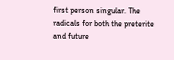first person singular. The radicals for both the preterite and future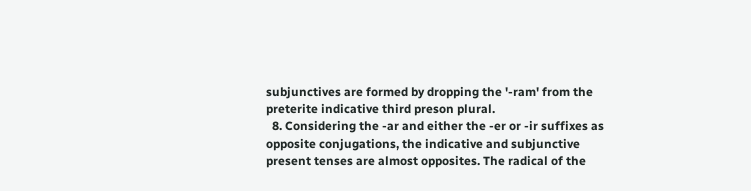subjunctives are formed by dropping the '-ram' from the preterite indicative third preson plural.
  8. Considering the -ar and either the -er or -ir suffixes as opposite conjugations, the indicative and subjunctive present tenses are almost opposites. The radical of the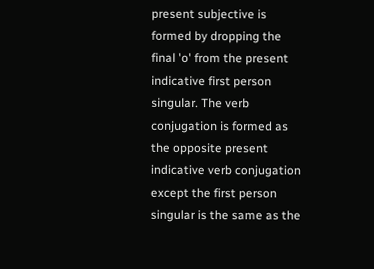present subjective is formed by dropping the final 'o' from the present indicative first person singular. The verb conjugation is formed as the opposite present indicative verb conjugation except the first person singular is the same as the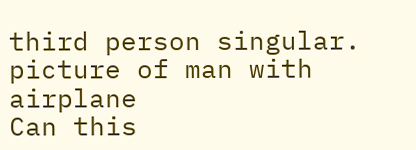third person singular.
picture of man with airplane
Can this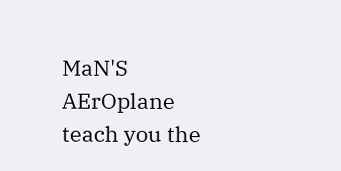MaN'S AErOplane teach you the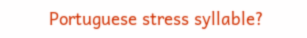Portuguese stress syllable?